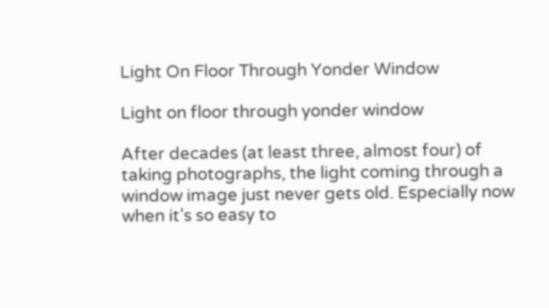Light On Floor Through Yonder Window

Light on floor through yonder window

After decades (at least three, almost four) of taking photographs, the light coming through a window image just never gets old. Especially now when it’s so easy to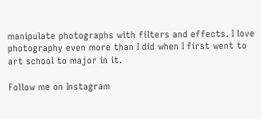manipulate photographs with filters and effects. I love photography even more than I did when I first went to art school to major in it.

Follow me on Instagram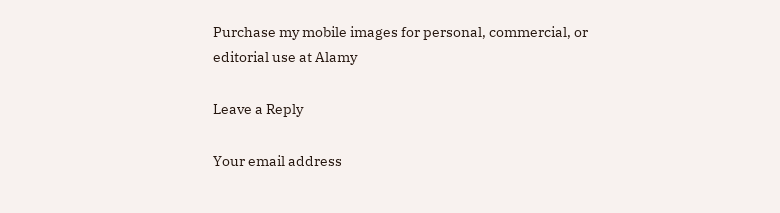Purchase my mobile images for personal, commercial, or editorial use at Alamy

Leave a Reply

Your email address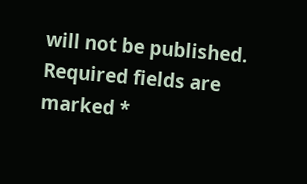will not be published. Required fields are marked *